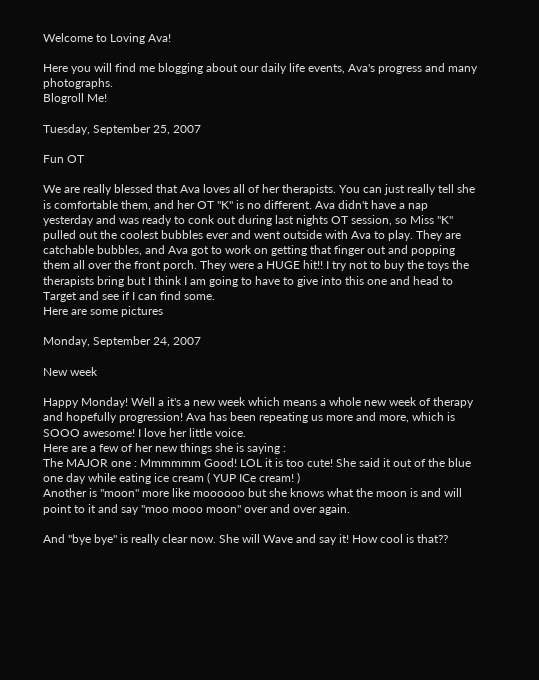Welcome to Loving Ava!

Here you will find me blogging about our daily life events, Ava's progress and many photographs.
Blogroll Me!

Tuesday, September 25, 2007

Fun OT

We are really blessed that Ava loves all of her therapists. You can just really tell she is comfortable them, and her OT "K" is no different. Ava didn't have a nap yesterday and was ready to conk out during last nights OT session, so Miss "K" pulled out the coolest bubbles ever and went outside with Ava to play. They are catchable bubbles, and Ava got to work on getting that finger out and popping them all over the front porch. They were a HUGE hit!! I try not to buy the toys the therapists bring but I think I am going to have to give into this one and head to Target and see if I can find some.
Here are some pictures

Monday, September 24, 2007

New week

Happy Monday! Well a it's a new week which means a whole new week of therapy and hopefully progression! Ava has been repeating us more and more, which is SOOO awesome! I love her little voice.
Here are a few of her new things she is saying :
The MAJOR one : Mmmmmm Good! LOL it is too cute! She said it out of the blue one day while eating ice cream ( YUP ICe cream! )
Another is "moon" more like moooooo but she knows what the moon is and will point to it and say "moo mooo moon" over and over again.

And "bye bye" is really clear now. She will Wave and say it! How cool is that??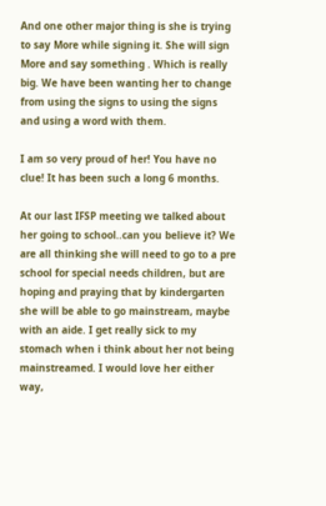And one other major thing is she is trying to say More while signing it. She will sign More and say something . Which is really big. We have been wanting her to change from using the signs to using the signs and using a word with them.

I am so very proud of her! You have no clue! It has been such a long 6 months.

At our last IFSP meeting we talked about her going to school..can you believe it? We are all thinking she will need to go to a pre school for special needs children, but are hoping and praying that by kindergarten she will be able to go mainstream, maybe with an aide. I get really sick to my stomach when i think about her not being mainstreamed. I would love her either way,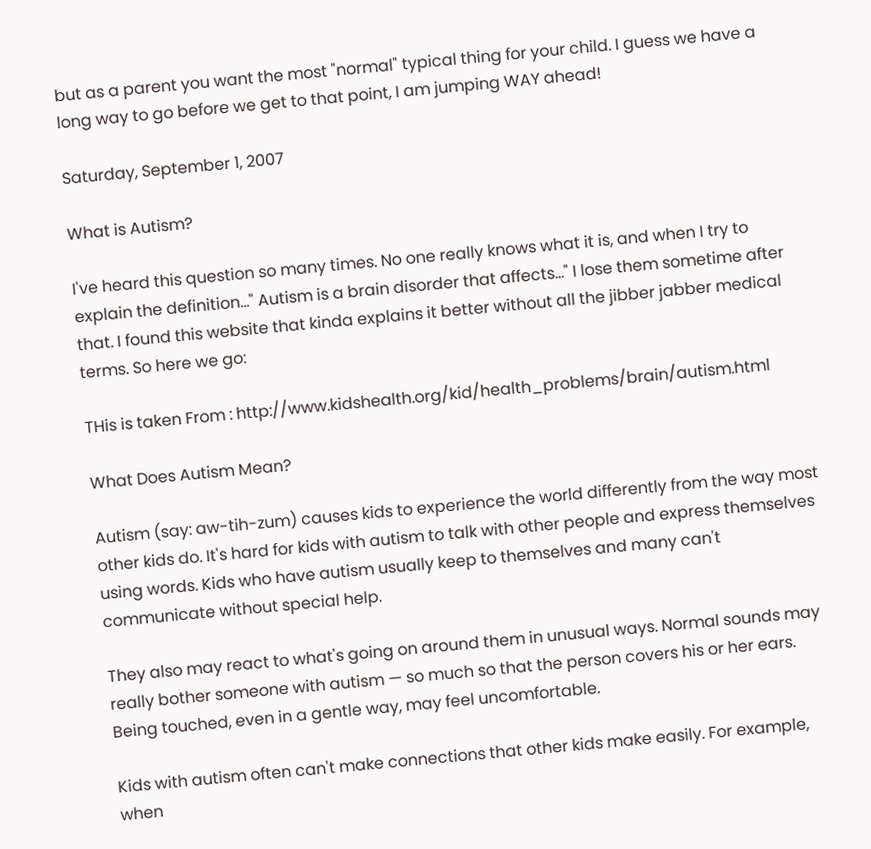but as a parent you want the most "normal" typical thing for your child. I guess we have a long way to go before we get to that point, I am jumping WAY ahead!

Saturday, September 1, 2007

What is Autism?

I've heard this question so many times. No one really knows what it is, and when I try to explain the definition..." Autism is a brain disorder that affects..." I lose them sometime after that. I found this website that kinda explains it better without all the jibber jabber medical terms. So here we go:

THis is taken From : http://www.kidshealth.org/kid/health_problems/brain/autism.html

What Does Autism Mean?

Autism (say: aw-tih-zum) causes kids to experience the world differently from the way most other kids do. It's hard for kids with autism to talk with other people and express themselves using words. Kids who have autism usually keep to themselves and many can't communicate without special help.

They also may react to what's going on around them in unusual ways. Normal sounds may really bother someone with autism — so much so that the person covers his or her ears. Being touched, even in a gentle way, may feel uncomfortable.

Kids with autism often can't make connections that other kids make easily. For example, when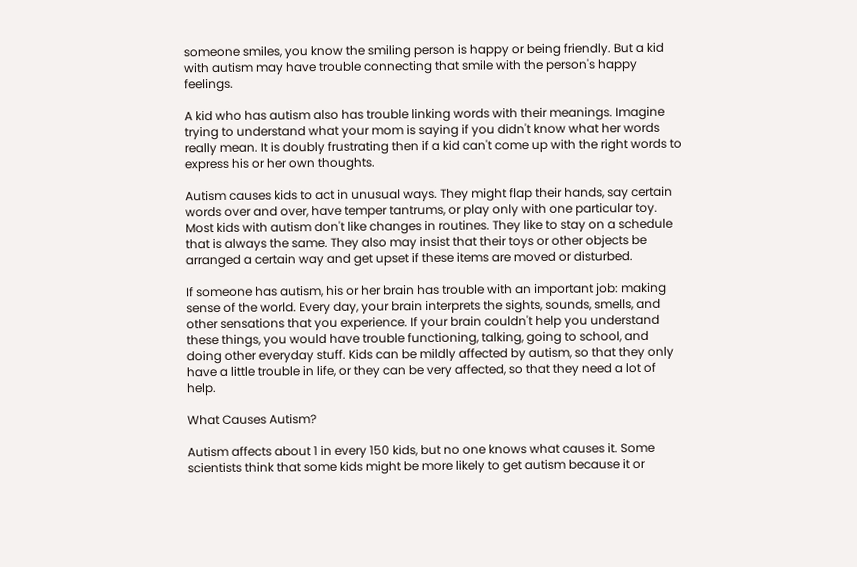someone smiles, you know the smiling person is happy or being friendly. But a kid with autism may have trouble connecting that smile with the person's happy feelings.

A kid who has autism also has trouble linking words with their meanings. Imagine trying to understand what your mom is saying if you didn't know what her words really mean. It is doubly frustrating then if a kid can't come up with the right words to express his or her own thoughts.

Autism causes kids to act in unusual ways. They might flap their hands, say certain words over and over, have temper tantrums, or play only with one particular toy. Most kids with autism don't like changes in routines. They like to stay on a schedule that is always the same. They also may insist that their toys or other objects be arranged a certain way and get upset if these items are moved or disturbed.

If someone has autism, his or her brain has trouble with an important job: making sense of the world. Every day, your brain interprets the sights, sounds, smells, and other sensations that you experience. If your brain couldn't help you understand these things, you would have trouble functioning, talking, going to school, and doing other everyday stuff. Kids can be mildly affected by autism, so that they only have a little trouble in life, or they can be very affected, so that they need a lot of help.

What Causes Autism?

Autism affects about 1 in every 150 kids, but no one knows what causes it. Some scientists think that some kids might be more likely to get autism because it or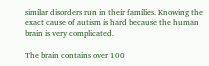similar disorders run in their families. Knowing the exact cause of autism is hard because the human brain is very complicated.

The brain contains over 100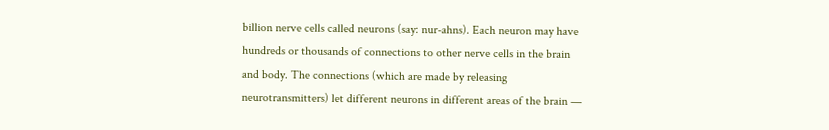billion nerve cells called neurons (say: nur-ahns). Each neuron may have hundreds or thousands of connections to other nerve cells in the brain and body. The connections (which are made by releasing neurotransmitters) let different neurons in different areas of the brain —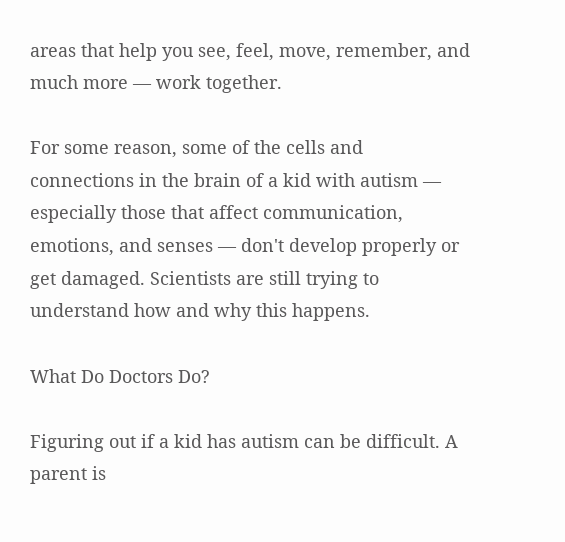areas that help you see, feel, move, remember, and much more — work together.

For some reason, some of the cells and connections in the brain of a kid with autism — especially those that affect communication, emotions, and senses — don't develop properly or get damaged. Scientists are still trying to understand how and why this happens.

What Do Doctors Do?

Figuring out if a kid has autism can be difficult. A parent is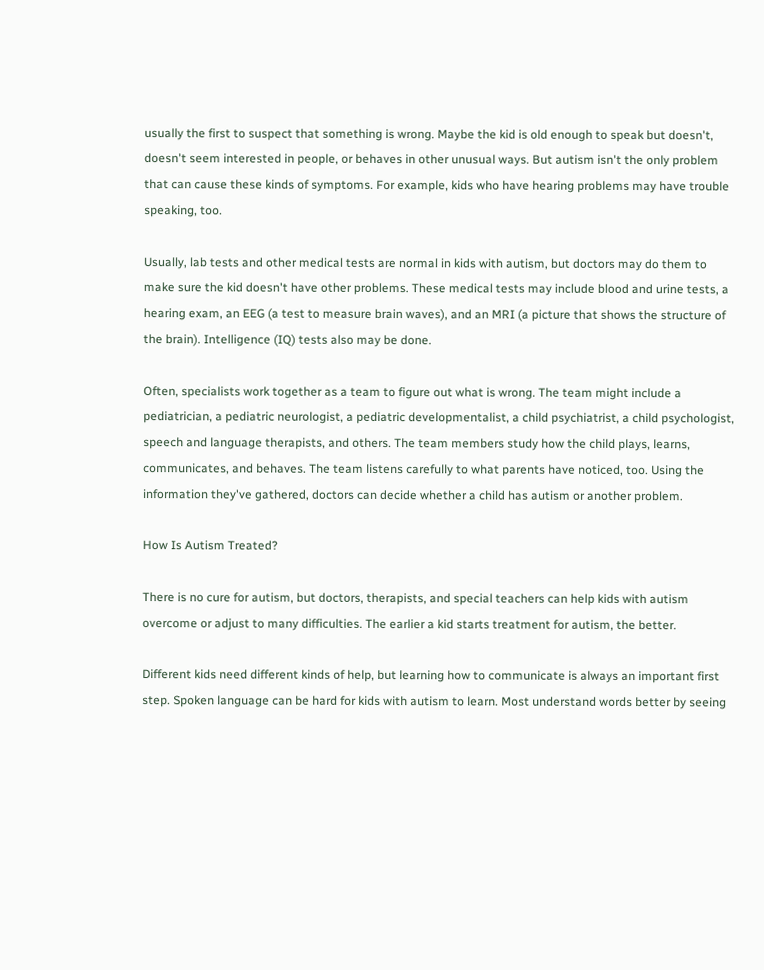usually the first to suspect that something is wrong. Maybe the kid is old enough to speak but doesn't, doesn't seem interested in people, or behaves in other unusual ways. But autism isn't the only problem that can cause these kinds of symptoms. For example, kids who have hearing problems may have trouble speaking, too.

Usually, lab tests and other medical tests are normal in kids with autism, but doctors may do them to make sure the kid doesn't have other problems. These medical tests may include blood and urine tests, a hearing exam, an EEG (a test to measure brain waves), and an MRI (a picture that shows the structure of the brain). Intelligence (IQ) tests also may be done.

Often, specialists work together as a team to figure out what is wrong. The team might include a pediatrician, a pediatric neurologist, a pediatric developmentalist, a child psychiatrist, a child psychologist, speech and language therapists, and others. The team members study how the child plays, learns, communicates, and behaves. The team listens carefully to what parents have noticed, too. Using the information they've gathered, doctors can decide whether a child has autism or another problem.

How Is Autism Treated?

There is no cure for autism, but doctors, therapists, and special teachers can help kids with autism overcome or adjust to many difficulties. The earlier a kid starts treatment for autism, the better.

Different kids need different kinds of help, but learning how to communicate is always an important first step. Spoken language can be hard for kids with autism to learn. Most understand words better by seeing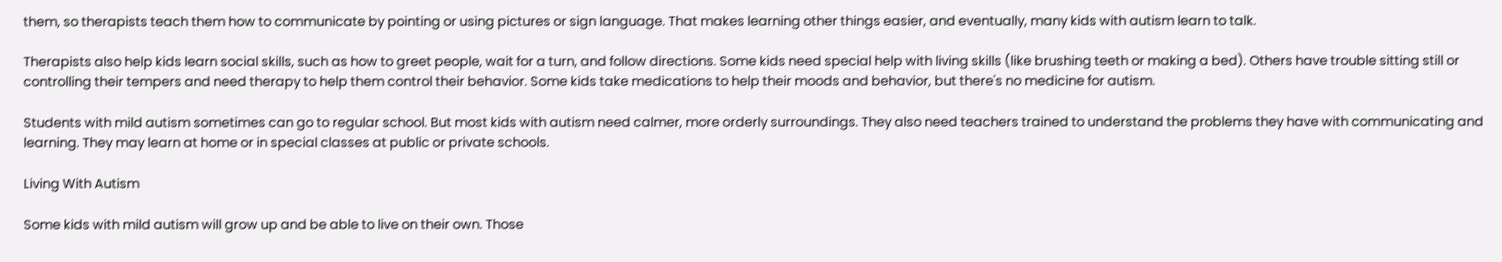them, so therapists teach them how to communicate by pointing or using pictures or sign language. That makes learning other things easier, and eventually, many kids with autism learn to talk.

Therapists also help kids learn social skills, such as how to greet people, wait for a turn, and follow directions. Some kids need special help with living skills (like brushing teeth or making a bed). Others have trouble sitting still or controlling their tempers and need therapy to help them control their behavior. Some kids take medications to help their moods and behavior, but there's no medicine for autism.

Students with mild autism sometimes can go to regular school. But most kids with autism need calmer, more orderly surroundings. They also need teachers trained to understand the problems they have with communicating and learning. They may learn at home or in special classes at public or private schools.

Living With Autism

Some kids with mild autism will grow up and be able to live on their own. Those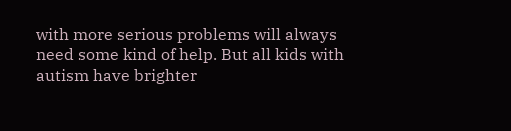with more serious problems will always need some kind of help. But all kids with autism have brighter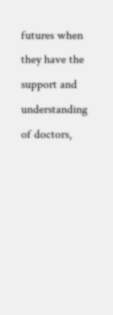futures when they have the support and understanding of doctors,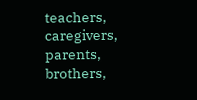teachers, caregivers, parents, brothers,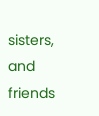sisters, and friends